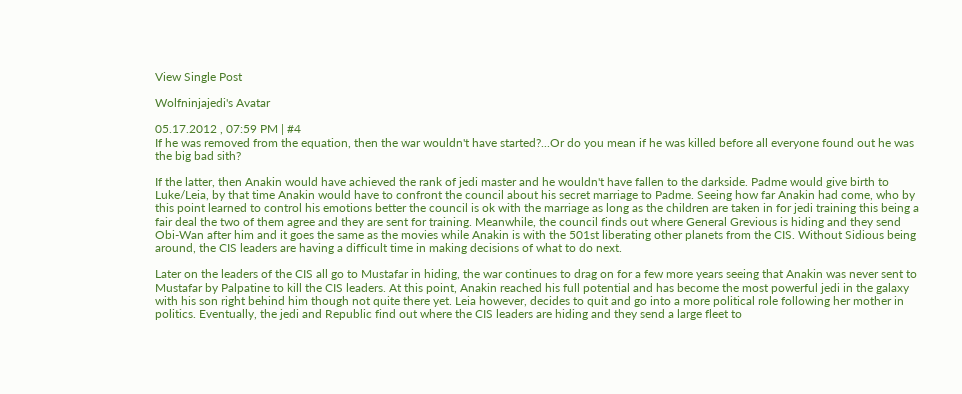View Single Post

Wolfninjajedi's Avatar

05.17.2012 , 07:59 PM | #4
If he was removed from the equation, then the war wouldn't have started?...Or do you mean if he was killed before all everyone found out he was the big bad sith?

If the latter, then Anakin would have achieved the rank of jedi master and he wouldn't have fallen to the darkside. Padme would give birth to Luke/Leia, by that time Anakin would have to confront the council about his secret marriage to Padme. Seeing how far Anakin had come, who by this point learned to control his emotions better the council is ok with the marriage as long as the children are taken in for jedi training this being a fair deal the two of them agree and they are sent for training. Meanwhile, the council finds out where General Grevious is hiding and they send Obi-Wan after him and it goes the same as the movies while Anakin is with the 501st liberating other planets from the CIS. Without Sidious being around, the CIS leaders are having a difficult time in making decisions of what to do next.

Later on the leaders of the CIS all go to Mustafar in hiding, the war continues to drag on for a few more years seeing that Anakin was never sent to Mustafar by Palpatine to kill the CIS leaders. At this point, Anakin reached his full potential and has become the most powerful jedi in the galaxy with his son right behind him though not quite there yet. Leia however, decides to quit and go into a more political role following her mother in politics. Eventually, the jedi and Republic find out where the CIS leaders are hiding and they send a large fleet to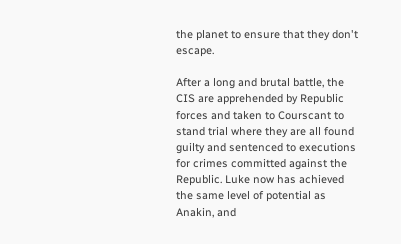the planet to ensure that they don't escape.

After a long and brutal battle, the CIS are apprehended by Republic forces and taken to Courscant to stand trial where they are all found guilty and sentenced to executions for crimes committed against the Republic. Luke now has achieved the same level of potential as Anakin, and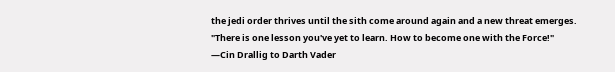the jedi order thrives until the sith come around again and a new threat emerges.
"There is one lesson you've yet to learn. How to become one with the Force!"
―Cin Drallig to Darth Vader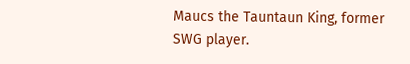Maucs the Tauntaun King, former SWG player.